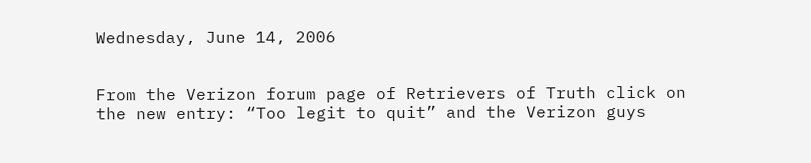Wednesday, June 14, 2006


From the Verizon forum page of Retrievers of Truth click on the new entry: “Too legit to quit” and the Verizon guys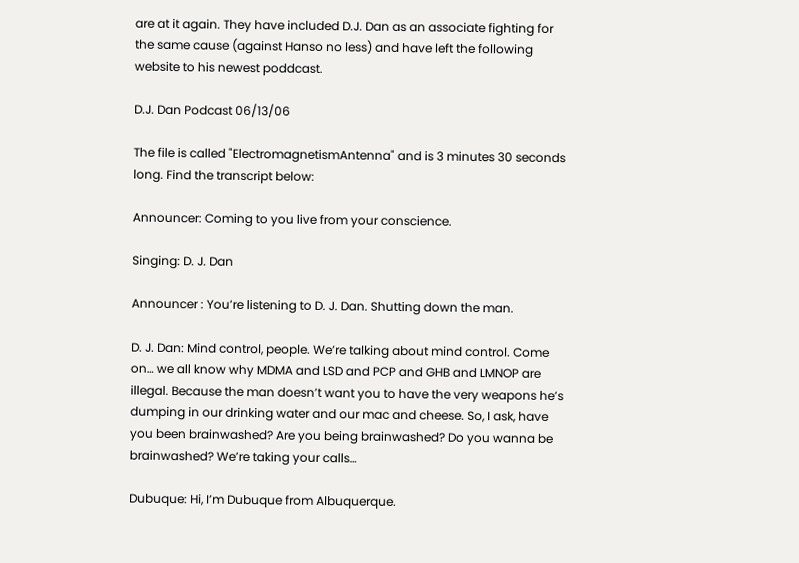are at it again. They have included D.J. Dan as an associate fighting for the same cause (against Hanso no less) and have left the following website to his newest poddcast.

D.J. Dan Podcast 06/13/06

The file is called "ElectromagnetismAntenna" and is 3 minutes 30 seconds long. Find the transcript below:

Announcer: Coming to you live from your conscience.

Singing: D. J. Dan

Announcer : You’re listening to D. J. Dan. Shutting down the man.

D. J. Dan: Mind control, people. We’re talking about mind control. Come on… we all know why MDMA and LSD and PCP and GHB and LMNOP are illegal. Because the man doesn’t want you to have the very weapons he’s dumping in our drinking water and our mac and cheese. So, I ask, have you been brainwashed? Are you being brainwashed? Do you wanna be brainwashed? We’re taking your calls…

Dubuque: Hi, I’m Dubuque from Albuquerque.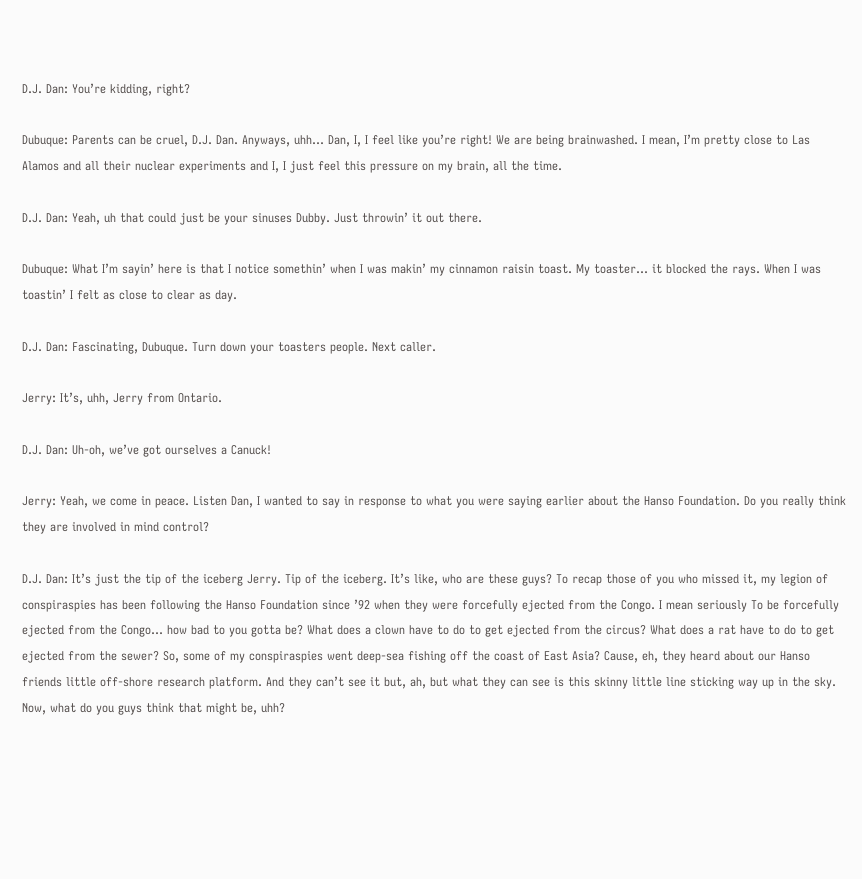D.J. Dan: You’re kidding, right?

Dubuque: Parents can be cruel, D.J. Dan. Anyways, uhh… Dan, I, I feel like you’re right! We are being brainwashed. I mean, I’m pretty close to Las Alamos and all their nuclear experiments and I, I just feel this pressure on my brain, all the time.

D.J. Dan: Yeah, uh that could just be your sinuses Dubby. Just throwin’ it out there.

Dubuque: What I’m sayin’ here is that I notice somethin’ when I was makin’ my cinnamon raisin toast. My toaster… it blocked the rays. When I was toastin’ I felt as close to clear as day.

D.J. Dan: Fascinating, Dubuque. Turn down your toasters people. Next caller.

Jerry: It’s, uhh, Jerry from Ontario.

D.J. Dan: Uh-oh, we’ve got ourselves a Canuck!

Jerry: Yeah, we come in peace. Listen Dan, I wanted to say in response to what you were saying earlier about the Hanso Foundation. Do you really think they are involved in mind control?

D.J. Dan: It’s just the tip of the iceberg Jerry. Tip of the iceberg. It’s like, who are these guys? To recap those of you who missed it, my legion of conspiraspies has been following the Hanso Foundation since ’92 when they were forcefully ejected from the Congo. I mean seriously To be forcefully ejected from the Congo… how bad to you gotta be? What does a clown have to do to get ejected from the circus? What does a rat have to do to get ejected from the sewer? So, some of my conspiraspies went deep-sea fishing off the coast of East Asia? Cause, eh, they heard about our Hanso friends little off-shore research platform. And they can’t see it but, ah, but what they can see is this skinny little line sticking way up in the sky. Now, what do you guys think that might be, uhh?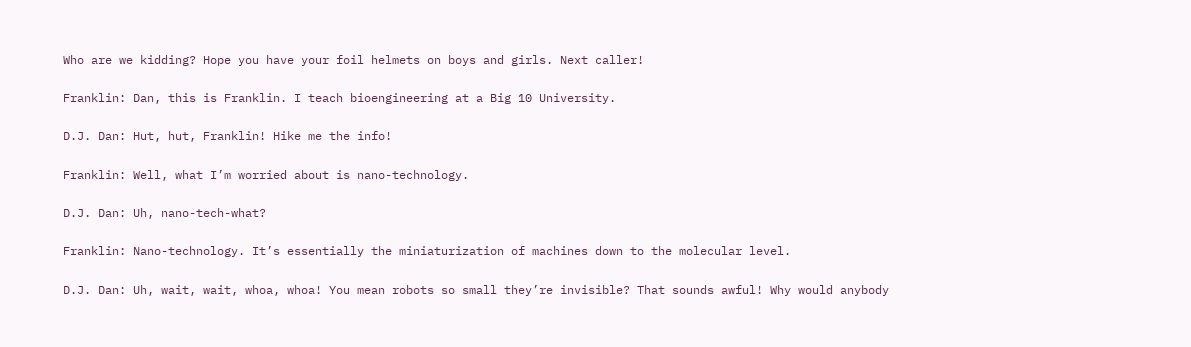Who are we kidding? Hope you have your foil helmets on boys and girls. Next caller!

Franklin: Dan, this is Franklin. I teach bioengineering at a Big 10 University.

D.J. Dan: Hut, hut, Franklin! Hike me the info!

Franklin: Well, what I’m worried about is nano-technology.

D.J. Dan: Uh, nano-tech-what?

Franklin: Nano-technology. It’s essentially the miniaturization of machines down to the molecular level.

D.J. Dan: Uh, wait, wait, whoa, whoa! You mean robots so small they’re invisible? That sounds awful! Why would anybody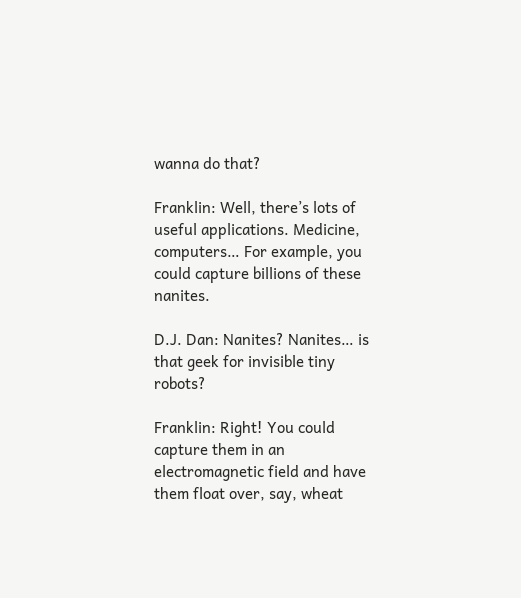wanna do that?

Franklin: Well, there’s lots of useful applications. Medicine, computers… For example, you could capture billions of these nanites.

D.J. Dan: Nanites? Nanites… is that geek for invisible tiny robots?

Franklin: Right! You could capture them in an electromagnetic field and have them float over, say, wheat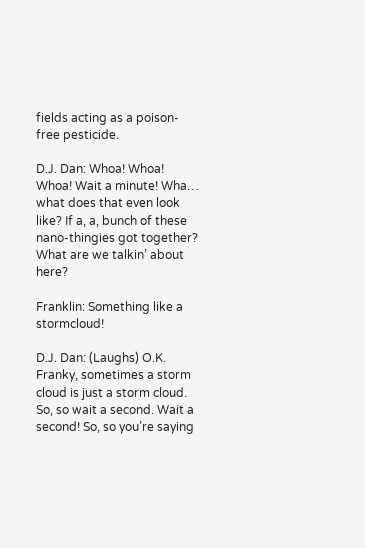fields acting as a poison-free pesticide.

D.J. Dan: Whoa! Whoa! Whoa! Wait a minute! Wha… what does that even look like? If a, a, bunch of these nano-thingies got together? What are we talkin’ about here?

Franklin: Something like a stormcloud!

D.J. Dan: (Laughs) O.K. Franky, sometimes a storm cloud is just a storm cloud. So, so wait a second. Wait a second! So, so you’re saying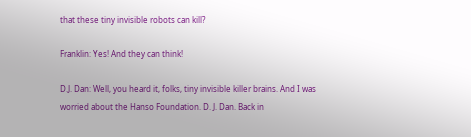that these tiny invisible robots can kill?

Franklin: Yes! And they can think!

D.J. Dan: Well, you heard it, folks, tiny invisible killer brains. And I was worried about the Hanso Foundation. D. J. Dan. Back in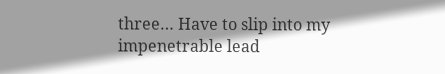three… Have to slip into my impenetrable lead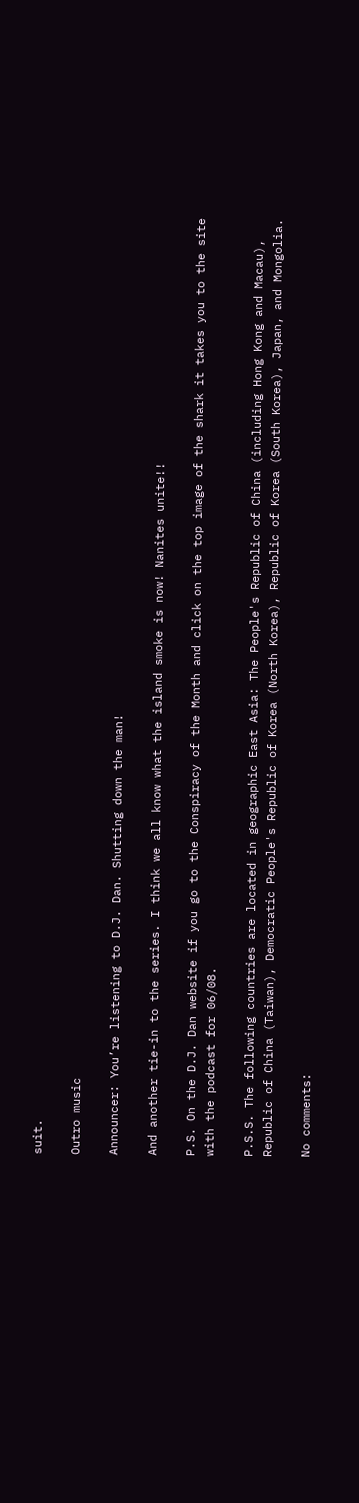suit.

Outro music

Announcer: You’re listening to D.J. Dan. Shutting down the man!

And another tie-in to the series. I think we all know what the island smoke is now! Nanites unite!!

P.S. On the D.J. Dan website if you go to the Conspiracy of the Month and click on the top image of the shark it takes you to the site with the podcast for 06/08.

P.S.S. The following countries are located in geographic East Asia: The People's Republic of China (including Hong Kong and Macau), Republic of China (Taiwan), Democratic People's Republic of Korea (North Korea), Republic of Korea (South Korea), Japan, and Mongolia.

No comments: